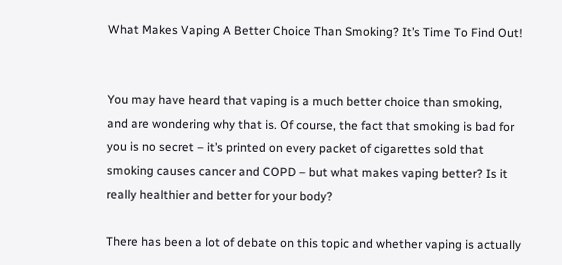What Makes Vaping A Better Choice Than Smoking? It’s Time To Find Out!


You may have heard that vaping is a much better choice than smoking, and are wondering why that is. Of course, the fact that smoking is bad for you is no secret – it’s printed on every packet of cigarettes sold that smoking causes cancer and COPD – but what makes vaping better? Is it really healthier and better for your body?

There has been a lot of debate on this topic and whether vaping is actually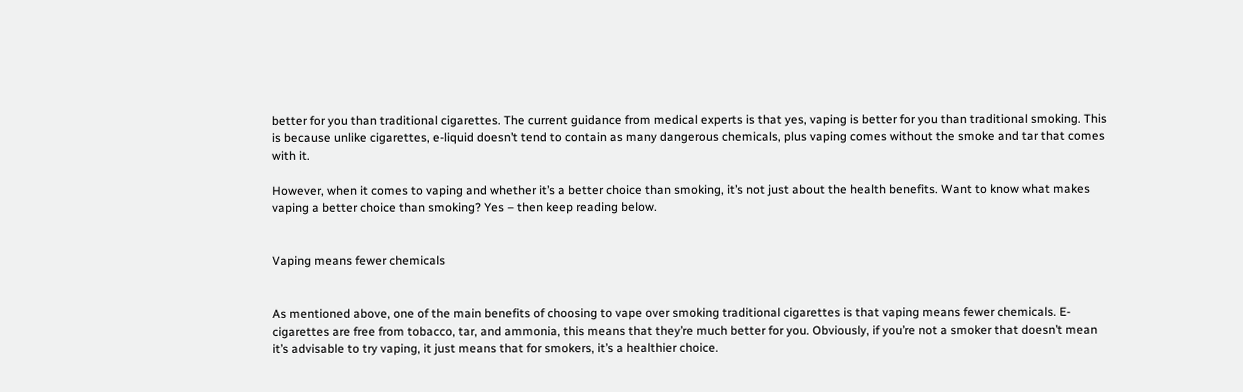better for you than traditional cigarettes. The current guidance from medical experts is that yes, vaping is better for you than traditional smoking. This is because unlike cigarettes, e-liquid doesn’t tend to contain as many dangerous chemicals, plus vaping comes without the smoke and tar that comes with it.

However, when it comes to vaping and whether it’s a better choice than smoking, it’s not just about the health benefits. Want to know what makes vaping a better choice than smoking? Yes – then keep reading below.


Vaping means fewer chemicals


As mentioned above, one of the main benefits of choosing to vape over smoking traditional cigarettes is that vaping means fewer chemicals. E-cigarettes are free from tobacco, tar, and ammonia, this means that they’re much better for you. Obviously, if you’re not a smoker that doesn’t mean it’s advisable to try vaping, it just means that for smokers, it’s a healthier choice.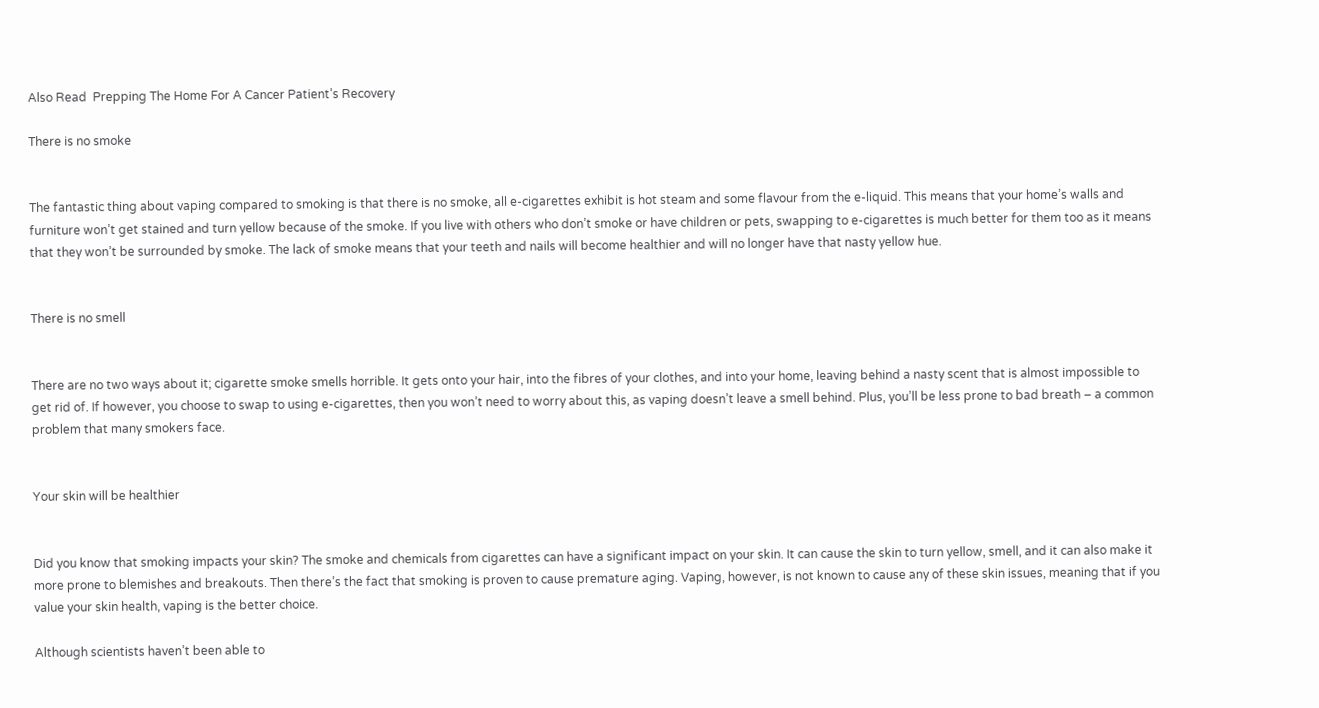Also Read  Prepping The Home For A Cancer Patient’s Recovery

There is no smoke


The fantastic thing about vaping compared to smoking is that there is no smoke, all e-cigarettes exhibit is hot steam and some flavour from the e-liquid. This means that your home’s walls and furniture won’t get stained and turn yellow because of the smoke. If you live with others who don’t smoke or have children or pets, swapping to e-cigarettes is much better for them too as it means that they won’t be surrounded by smoke. The lack of smoke means that your teeth and nails will become healthier and will no longer have that nasty yellow hue.


There is no smell


There are no two ways about it; cigarette smoke smells horrible. It gets onto your hair, into the fibres of your clothes, and into your home, leaving behind a nasty scent that is almost impossible to get rid of. If however, you choose to swap to using e-cigarettes, then you won’t need to worry about this, as vaping doesn’t leave a smell behind. Plus, you’ll be less prone to bad breath – a common problem that many smokers face.


Your skin will be healthier


Did you know that smoking impacts your skin? The smoke and chemicals from cigarettes can have a significant impact on your skin. It can cause the skin to turn yellow, smell, and it can also make it more prone to blemishes and breakouts. Then there’s the fact that smoking is proven to cause premature aging. Vaping, however, is not known to cause any of these skin issues, meaning that if you value your skin health, vaping is the better choice.

Although scientists haven’t been able to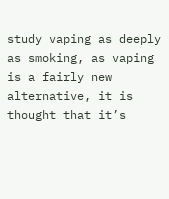study vaping as deeply as smoking, as vaping is a fairly new alternative, it is thought that it’s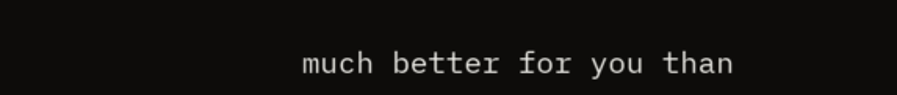much better for you than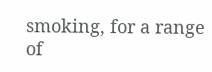smoking, for a range of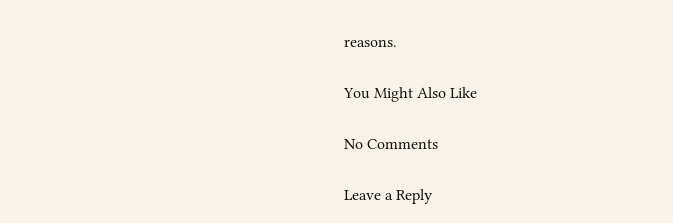reasons.

You Might Also Like

No Comments

Leave a Reply